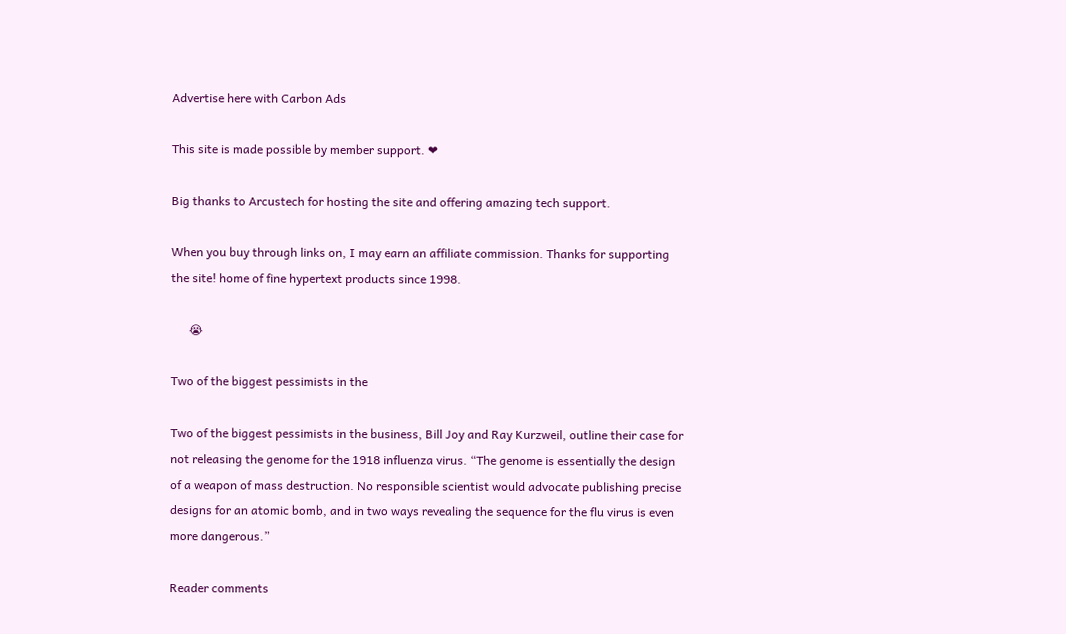Advertise here with Carbon Ads

This site is made possible by member support. ❤

Big thanks to Arcustech for hosting the site and offering amazing tech support.

When you buy through links on, I may earn an affiliate commission. Thanks for supporting the site! home of fine hypertext products since 1998.

      😭

Two of the biggest pessimists in the

Two of the biggest pessimists in the business, Bill Joy and Ray Kurzweil, outline their case for not releasing the genome for the 1918 influenza virus. “The genome is essentially the design of a weapon of mass destruction. No responsible scientist would advocate publishing precise designs for an atomic bomb, and in two ways revealing the sequence for the flu virus is even more dangerous.”

Reader comments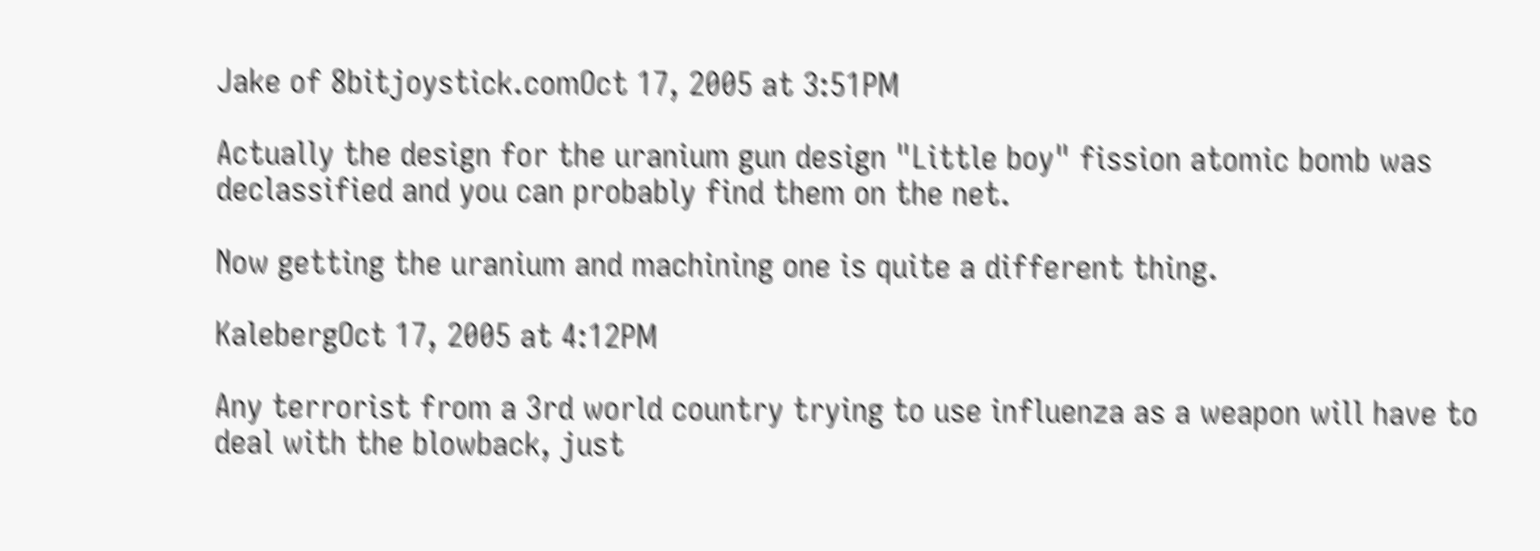Jake of 8bitjoystick.comOct 17, 2005 at 3:51PM

Actually the design for the uranium gun design "Little boy" fission atomic bomb was declassified and you can probably find them on the net.

Now getting the uranium and machining one is quite a different thing.

KalebergOct 17, 2005 at 4:12PM

Any terrorist from a 3rd world country trying to use influenza as a weapon will have to deal with the blowback, just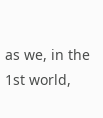as we, in the 1st world,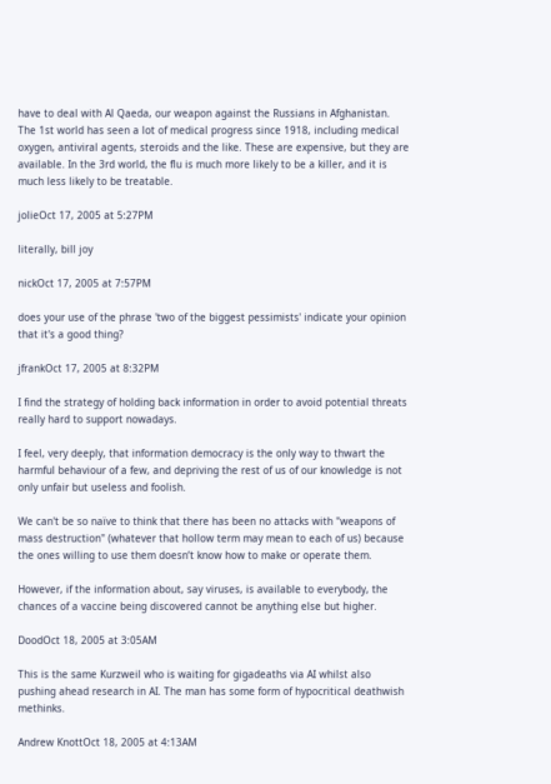have to deal with Al Qaeda, our weapon against the Russians in Afghanistan. The 1st world has seen a lot of medical progress since 1918, including medical oxygen, antiviral agents, steroids and the like. These are expensive, but they are available. In the 3rd world, the flu is much more likely to be a killer, and it is much less likely to be treatable.

jolieOct 17, 2005 at 5:27PM

literally, bill joy

nickOct 17, 2005 at 7:57PM

does your use of the phrase 'two of the biggest pessimists' indicate your opinion that it's a good thing?

jfrankOct 17, 2005 at 8:32PM

I find the strategy of holding back information in order to avoid potential threats really hard to support nowadays.

I feel, very deeply, that information democracy is the only way to thwart the harmful behaviour of a few, and depriving the rest of us of our knowledge is not only unfair but useless and foolish.

We can't be so naïve to think that there has been no attacks with "weapons of mass destruction" (whatever that hollow term may mean to each of us) because the ones willing to use them doesn’t know how to make or operate them.

However, if the information about, say viruses, is available to everybody, the chances of a vaccine being discovered cannot be anything else but higher.

DoodOct 18, 2005 at 3:05AM

This is the same Kurzweil who is waiting for gigadeaths via AI whilst also pushing ahead research in AI. The man has some form of hypocritical deathwish methinks.

Andrew KnottOct 18, 2005 at 4:13AM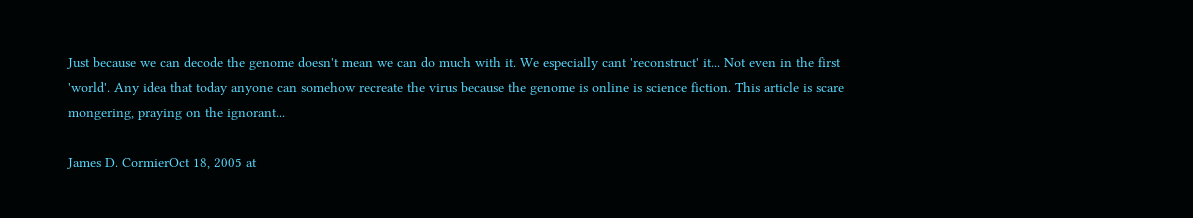Just because we can decode the genome doesn't mean we can do much with it. We especially cant 'reconstruct' it... Not even in the first 'world'. Any idea that today anyone can somehow recreate the virus because the genome is online is science fiction. This article is scare mongering, praying on the ignorant...

James D. CormierOct 18, 2005 at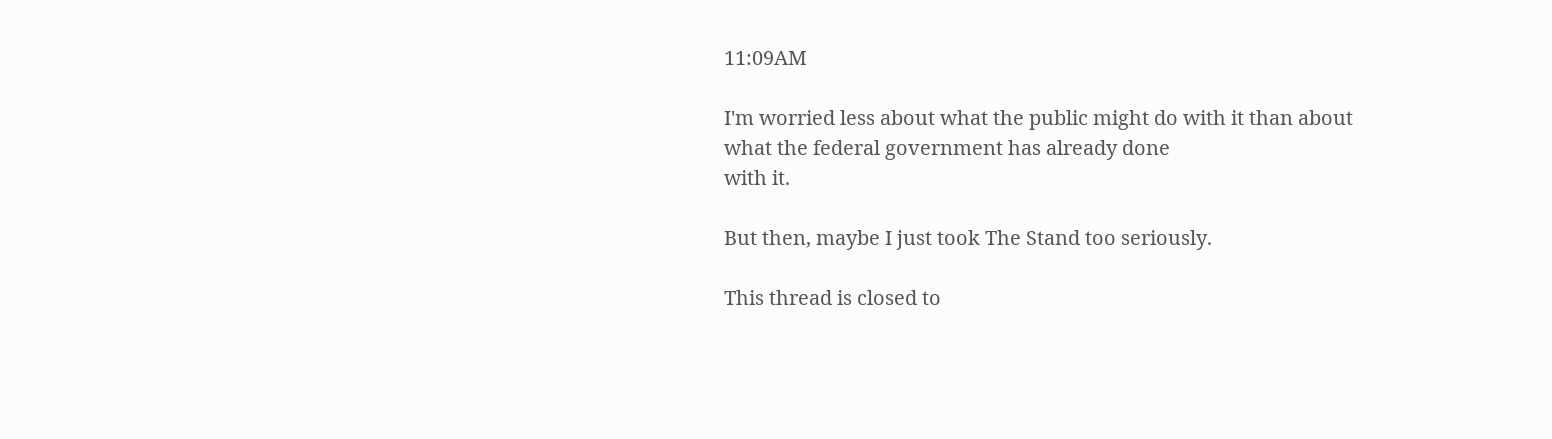11:09AM

I'm worried less about what the public might do with it than about what the federal government has already done
with it.

But then, maybe I just took The Stand too seriously.

This thread is closed to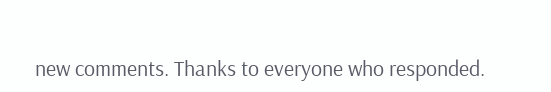new comments. Thanks to everyone who responded.